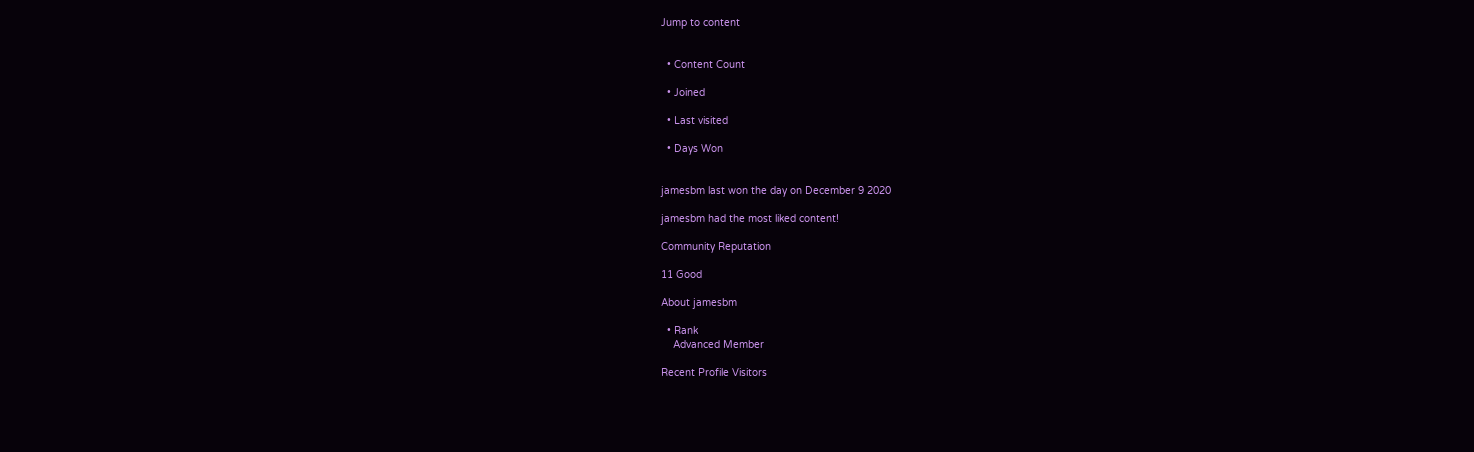Jump to content


  • Content Count

  • Joined

  • Last visited

  • Days Won


jamesbm last won the day on December 9 2020

jamesbm had the most liked content!

Community Reputation

11 Good

About jamesbm

  • Rank
    Advanced Member

Recent Profile Visitors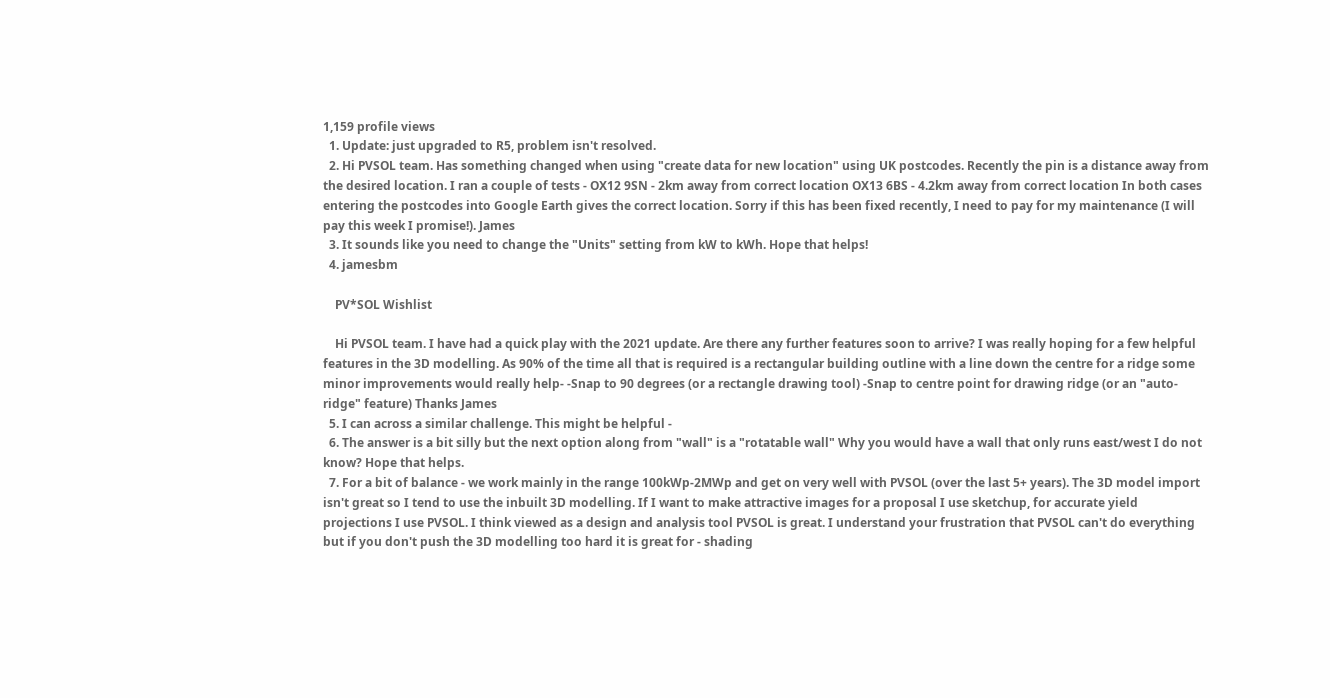1,159 profile views
  1. Update: just upgraded to R5, problem isn't resolved.
  2. Hi PVSOL team. Has something changed when using "create data for new location" using UK postcodes. Recently the pin is a distance away from the desired location. I ran a couple of tests - OX12 9SN - 2km away from correct location OX13 6BS - 4.2km away from correct location In both cases entering the postcodes into Google Earth gives the correct location. Sorry if this has been fixed recently, I need to pay for my maintenance (I will pay this week I promise!). James
  3. It sounds like you need to change the "Units" setting from kW to kWh. Hope that helps!
  4. jamesbm

    PV*SOL Wishlist

    Hi PVSOL team. I have had a quick play with the 2021 update. Are there any further features soon to arrive? I was really hoping for a few helpful features in the 3D modelling. As 90% of the time all that is required is a rectangular building outline with a line down the centre for a ridge some minor improvements would really help- -Snap to 90 degrees (or a rectangle drawing tool) -Snap to centre point for drawing ridge (or an "auto-ridge" feature) Thanks James
  5. I can across a similar challenge. This might be helpful -
  6. The answer is a bit silly but the next option along from "wall" is a "rotatable wall" Why you would have a wall that only runs east/west I do not know? Hope that helps.
  7. For a bit of balance - we work mainly in the range 100kWp-2MWp and get on very well with PVSOL (over the last 5+ years). The 3D model import isn't great so I tend to use the inbuilt 3D modelling. If I want to make attractive images for a proposal I use sketchup, for accurate yield projections I use PVSOL. I think viewed as a design and analysis tool PVSOL is great. I understand your frustration that PVSOL can't do everything but if you don't push the 3D modelling too hard it is great for - shading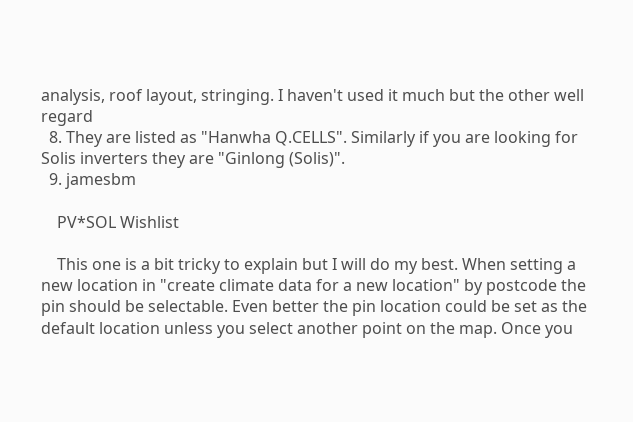analysis, roof layout, stringing. I haven't used it much but the other well regard
  8. They are listed as "Hanwha Q.CELLS". Similarly if you are looking for Solis inverters they are "Ginlong (Solis)".
  9. jamesbm

    PV*SOL Wishlist

    This one is a bit tricky to explain but I will do my best. When setting a new location in "create climate data for a new location" by postcode the pin should be selectable. Even better the pin location could be set as the default location unless you select another point on the map. Once you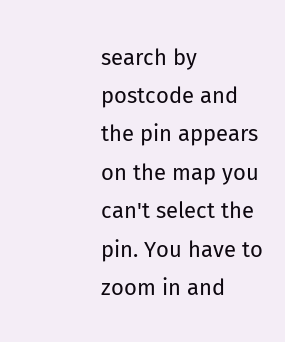search by postcode and the pin appears on the map you can't select the pin. You have to zoom in and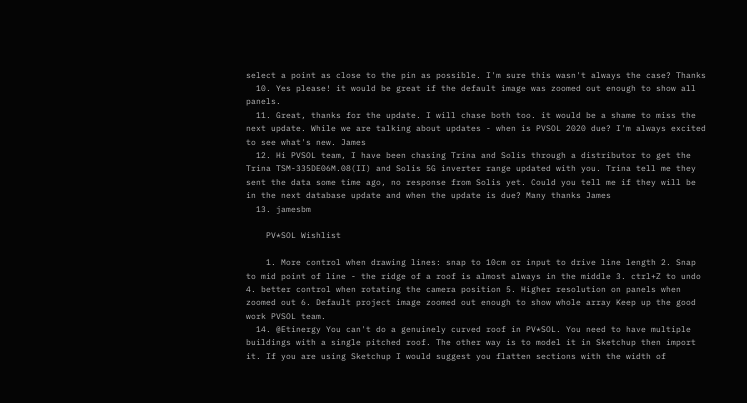select a point as close to the pin as possible. I'm sure this wasn't always the case? Thanks
  10. Yes please! it would be great if the default image was zoomed out enough to show all panels.
  11. Great, thanks for the update. I will chase both too. it would be a shame to miss the next update. While we are talking about updates - when is PVSOL 2020 due? I'm always excited to see what's new. James
  12. Hi PVSOL team, I have been chasing Trina and Solis through a distributor to get the Trina TSM-335DE06M.08(II) and Solis 5G inverter range updated with you. Trina tell me they sent the data some time ago, no response from Solis yet. Could you tell me if they will be in the next database update and when the update is due? Many thanks James
  13. jamesbm

    PV*SOL Wishlist

    1. More control when drawing lines: snap to 10cm or input to drive line length 2. Snap to mid point of line - the ridge of a roof is almost always in the middle 3. ctrl+Z to undo 4. better control when rotating the camera position 5. Higher resolution on panels when zoomed out 6. Default project image zoomed out enough to show whole array Keep up the good work PVSOL team.
  14. @Etinergy You can't do a genuinely curved roof in PV*SOL. You need to have multiple buildings with a single pitched roof. The other way is to model it in Sketchup then import it. If you are using Sketchup I would suggest you flatten sections with the width of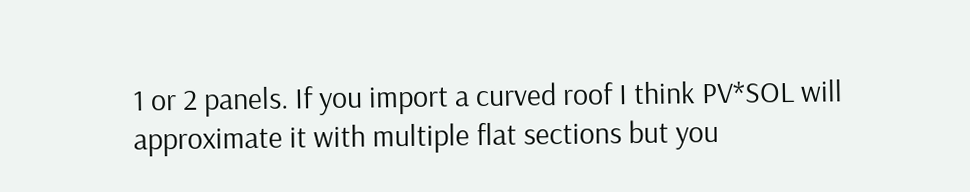1 or 2 panels. If you import a curved roof I think PV*SOL will approximate it with multiple flat sections but you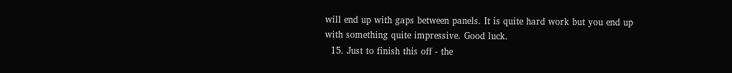will end up with gaps between panels. It is quite hard work but you end up with something quite impressive. Good luck.
  15. Just to finish this off - the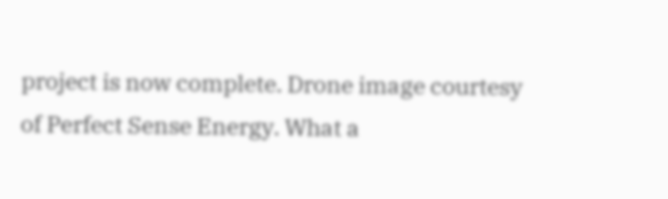project is now complete. Drone image courtesy of Perfect Sense Energy. What a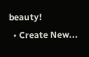beauty!
  • Create New...